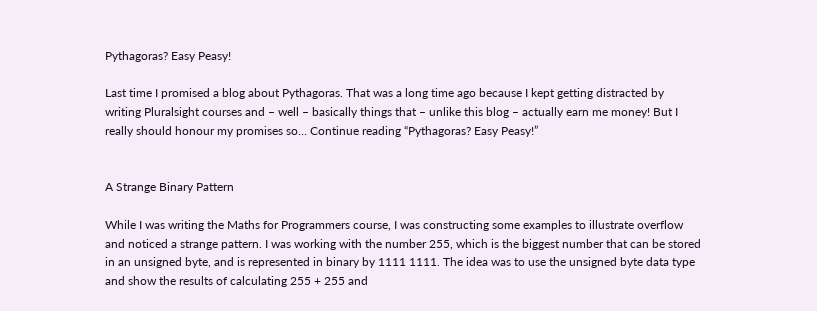Pythagoras? Easy Peasy!

Last time I promised a blog about Pythagoras. That was a long time ago because I kept getting distracted by writing Pluralsight courses and – well – basically things that – unlike this blog – actually earn me money! But I really should honour my promises so… Continue reading “Pythagoras? Easy Peasy!”


A Strange Binary Pattern

While I was writing the Maths for Programmers course, I was constructing some examples to illustrate overflow and noticed a strange pattern. I was working with the number 255, which is the biggest number that can be stored in an unsigned byte, and is represented in binary by 1111 1111. The idea was to use the unsigned byte data type and show the results of calculating 255 + 255 and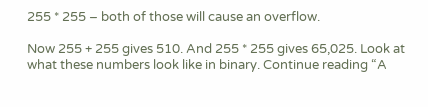255 * 255 – both of those will cause an overflow.

Now 255 + 255 gives 510. And 255 * 255 gives 65,025. Look at what these numbers look like in binary. Continue reading “A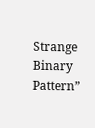Strange Binary Pattern”